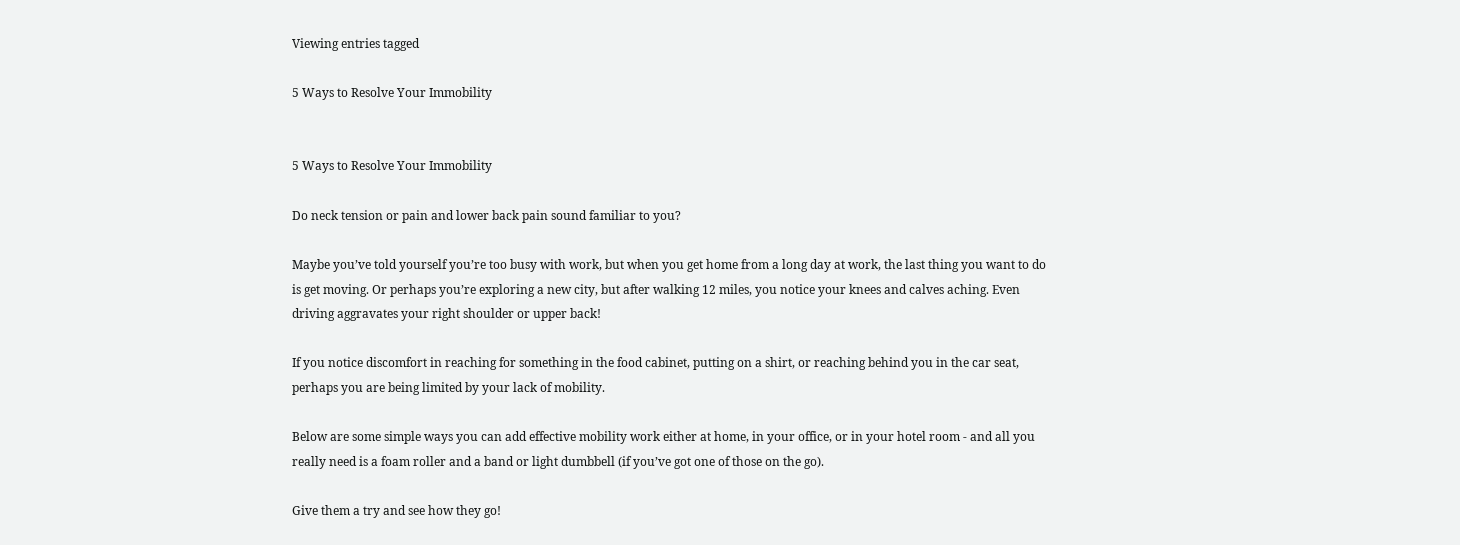Viewing entries tagged

5 Ways to Resolve Your Immobility


5 Ways to Resolve Your Immobility

Do neck tension or pain and lower back pain sound familiar to you?

Maybe you’ve told yourself you’re too busy with work, but when you get home from a long day at work, the last thing you want to do is get moving. Or perhaps you’re exploring a new city, but after walking 12 miles, you notice your knees and calves aching. Even driving aggravates your right shoulder or upper back!

If you notice discomfort in reaching for something in the food cabinet, putting on a shirt, or reaching behind you in the car seat, perhaps you are being limited by your lack of mobility.

Below are some simple ways you can add effective mobility work either at home, in your office, or in your hotel room - and all you really need is a foam roller and a band or light dumbbell (if you’ve got one of those on the go).

Give them a try and see how they go!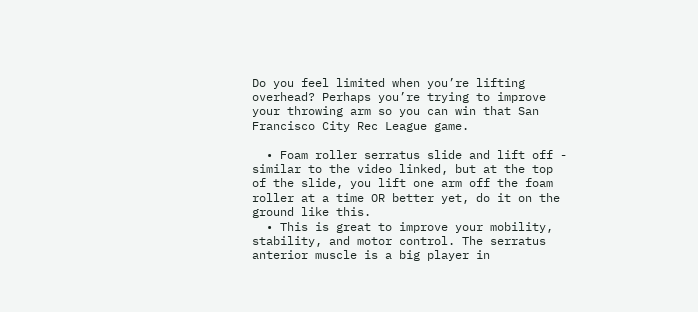Do you feel limited when you’re lifting overhead? Perhaps you’re trying to improve your throwing arm so you can win that San Francisco City Rec League game.

  • Foam roller serratus slide and lift off - similar to the video linked, but at the top of the slide, you lift one arm off the foam roller at a time OR better yet, do it on the ground like this.
  • This is great to improve your mobility, stability, and motor control. The serratus anterior muscle is a big player in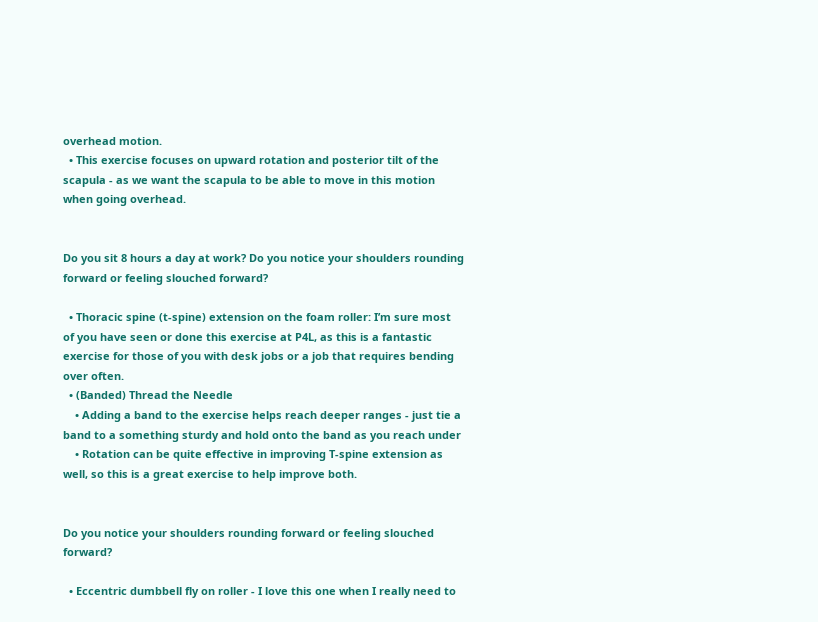overhead motion.
  • This exercise focuses on upward rotation and posterior tilt of the scapula - as we want the scapula to be able to move in this motion when going overhead.


Do you sit 8 hours a day at work? Do you notice your shoulders rounding forward or feeling slouched forward?

  • Thoracic spine (t-spine) extension on the foam roller: I’m sure most of you have seen or done this exercise at P4L, as this is a fantastic exercise for those of you with desk jobs or a job that requires bending over often.
  • (Banded) Thread the Needle
    • Adding a band to the exercise helps reach deeper ranges - just tie a band to a something sturdy and hold onto the band as you reach under
    • Rotation can be quite effective in improving T-spine extension as well, so this is a great exercise to help improve both.


Do you notice your shoulders rounding forward or feeling slouched forward?

  • Eccentric dumbbell fly on roller - I love this one when I really need to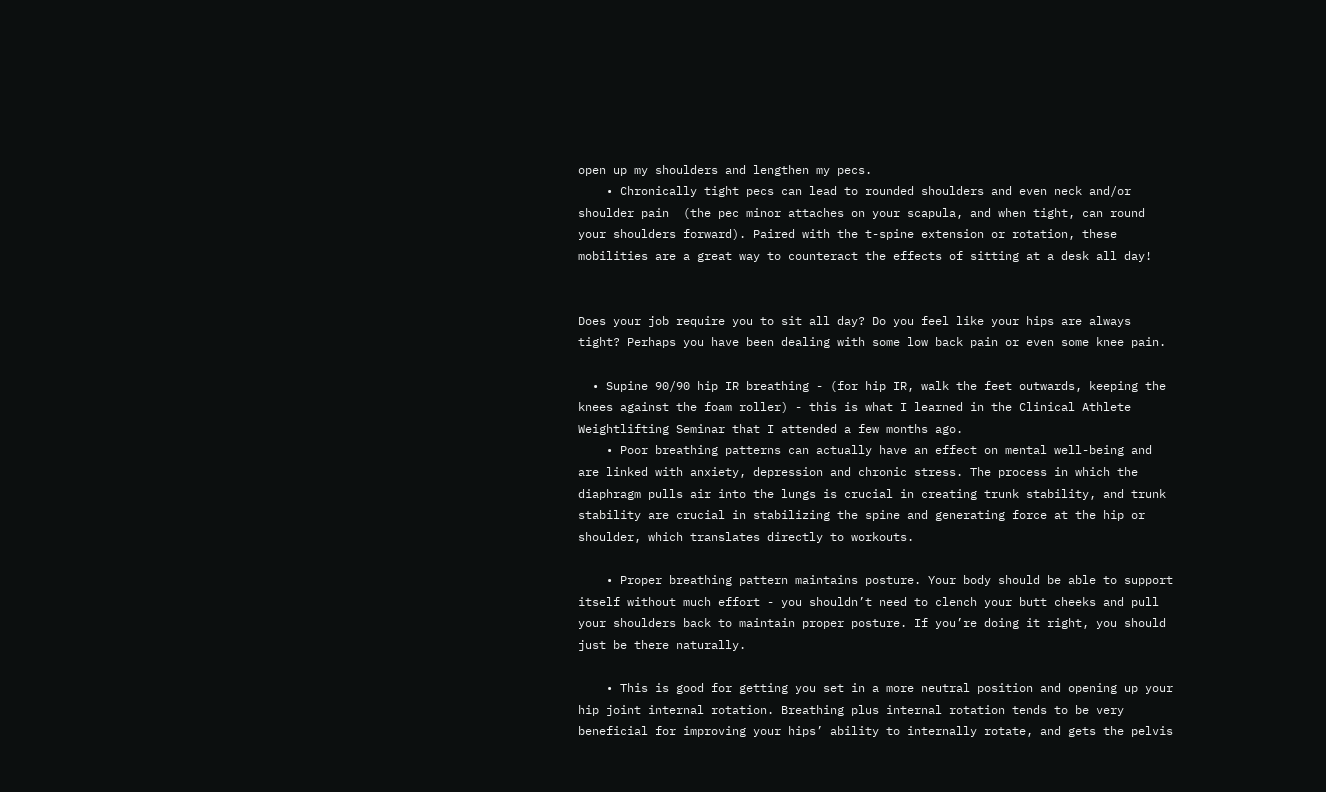open up my shoulders and lengthen my pecs.
    • Chronically tight pecs can lead to rounded shoulders and even neck and/or shoulder pain  (the pec minor attaches on your scapula, and when tight, can round your shoulders forward). Paired with the t-spine extension or rotation, these mobilities are a great way to counteract the effects of sitting at a desk all day!


Does your job require you to sit all day? Do you feel like your hips are always tight? Perhaps you have been dealing with some low back pain or even some knee pain.

  • Supine 90/90 hip IR breathing - (for hip IR, walk the feet outwards, keeping the knees against the foam roller) - this is what I learned in the Clinical Athlete Weightlifting Seminar that I attended a few months ago.
    • Poor breathing patterns can actually have an effect on mental well-being and are linked with anxiety, depression and chronic stress. The process in which the diaphragm pulls air into the lungs is crucial in creating trunk stability, and trunk stability are crucial in stabilizing the spine and generating force at the hip or shoulder, which translates directly to workouts.

    • Proper breathing pattern maintains posture. Your body should be able to support itself without much effort - you shouldn’t need to clench your butt cheeks and pull your shoulders back to maintain proper posture. If you’re doing it right, you should just be there naturally.

    • This is good for getting you set in a more neutral position and opening up your hip joint internal rotation. Breathing plus internal rotation tends to be very beneficial for improving your hips’ ability to internally rotate, and gets the pelvis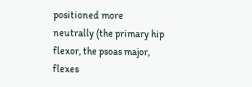positioned more neutrally (the primary hip flexor, the psoas major, flexes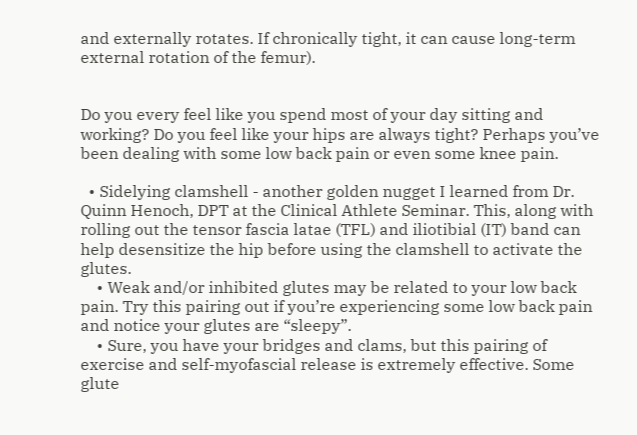and externally rotates. If chronically tight, it can cause long-term external rotation of the femur).


Do you every feel like you spend most of your day sitting and working? Do you feel like your hips are always tight? Perhaps you’ve been dealing with some low back pain or even some knee pain.

  • Sidelying clamshell - another golden nugget I learned from Dr. Quinn Henoch, DPT at the Clinical Athlete Seminar. This, along with rolling out the tensor fascia latae (TFL) and iliotibial (IT) band can help desensitize the hip before using the clamshell to activate the glutes.
    • Weak and/or inhibited glutes may be related to your low back pain. Try this pairing out if you’re experiencing some low back pain and notice your glutes are “sleepy”.
    • Sure, you have your bridges and clams, but this pairing of exercise and self-myofascial release is extremely effective. Some glute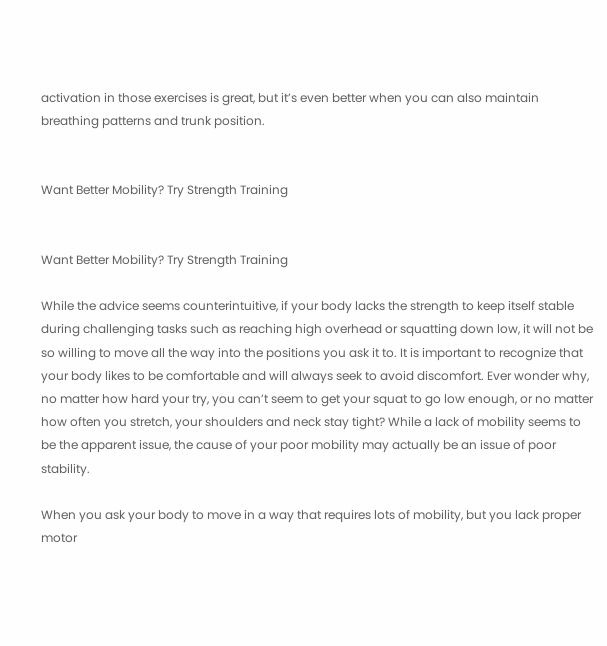activation in those exercises is great, but it’s even better when you can also maintain breathing patterns and trunk position.


Want Better Mobility? Try Strength Training


Want Better Mobility? Try Strength Training

While the advice seems counterintuitive, if your body lacks the strength to keep itself stable during challenging tasks such as reaching high overhead or squatting down low, it will not be so willing to move all the way into the positions you ask it to. It is important to recognize that your body likes to be comfortable and will always seek to avoid discomfort. Ever wonder why, no matter how hard your try, you can’t seem to get your squat to go low enough, or no matter how often you stretch, your shoulders and neck stay tight? While a lack of mobility seems to be the apparent issue, the cause of your poor mobility may actually be an issue of poor stability.

When you ask your body to move in a way that requires lots of mobility, but you lack proper motor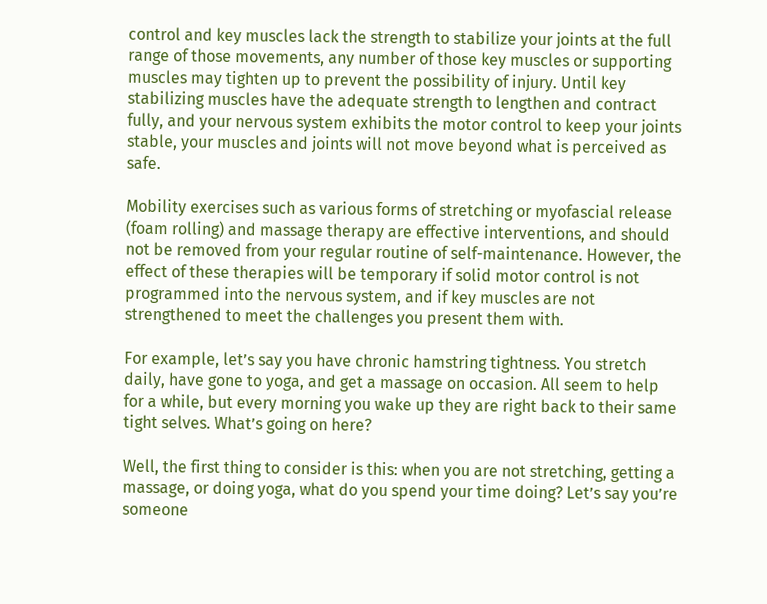control and key muscles lack the strength to stabilize your joints at the full range of those movements, any number of those key muscles or supporting muscles may tighten up to prevent the possibility of injury. Until key stabilizing muscles have the adequate strength to lengthen and contract fully, and your nervous system exhibits the motor control to keep your joints stable, your muscles and joints will not move beyond what is perceived as safe.

Mobility exercises such as various forms of stretching or myofascial release (foam rolling) and massage therapy are effective interventions, and should not be removed from your regular routine of self-maintenance. However, the effect of these therapies will be temporary if solid motor control is not programmed into the nervous system, and if key muscles are not strengthened to meet the challenges you present them with.

For example, let’s say you have chronic hamstring tightness. You stretch daily, have gone to yoga, and get a massage on occasion. All seem to help for a while, but every morning you wake up they are right back to their same tight selves. What’s going on here?

Well, the first thing to consider is this: when you are not stretching, getting a massage, or doing yoga, what do you spend your time doing? Let’s say you’re someone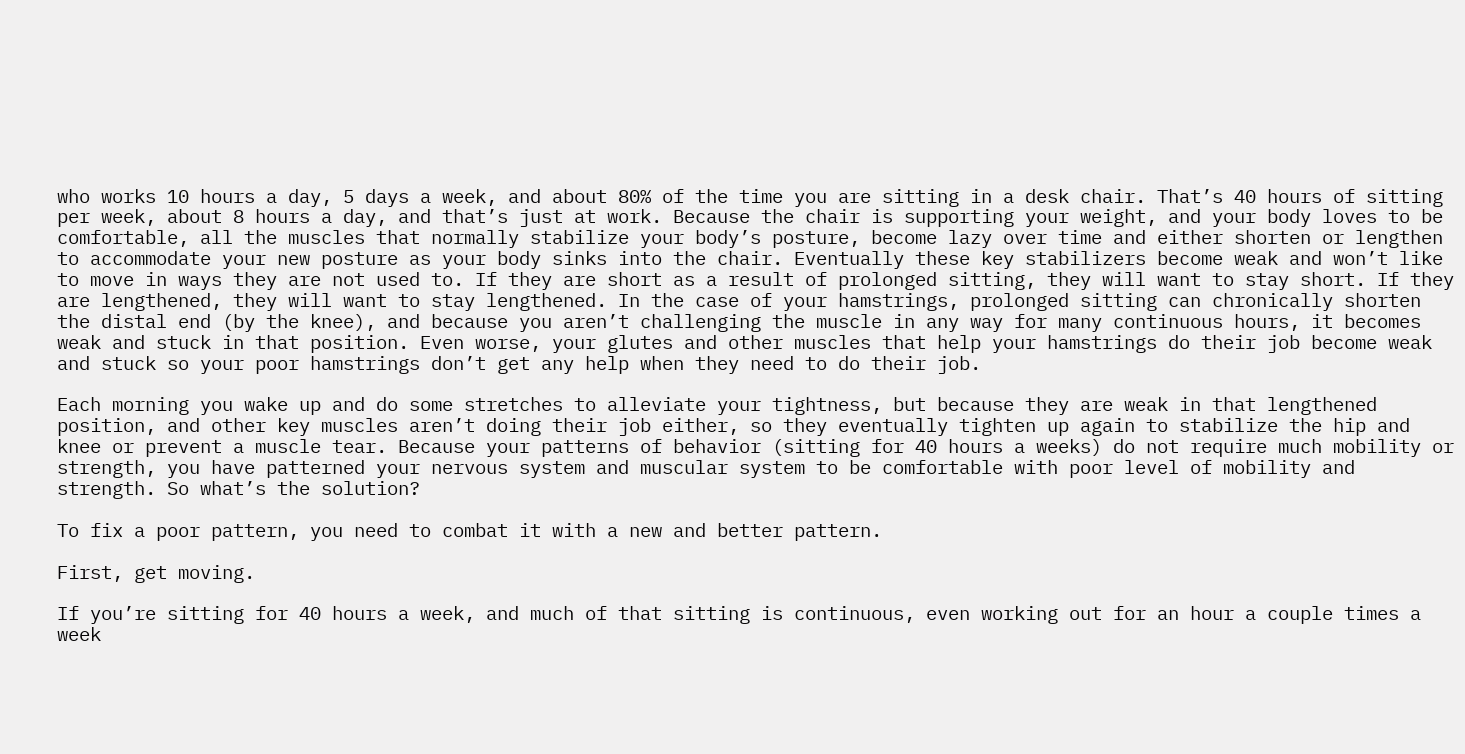who works 10 hours a day, 5 days a week, and about 80% of the time you are sitting in a desk chair. That’s 40 hours of sitting per week, about 8 hours a day, and that’s just at work. Because the chair is supporting your weight, and your body loves to be comfortable, all the muscles that normally stabilize your body’s posture, become lazy over time and either shorten or lengthen to accommodate your new posture as your body sinks into the chair. Eventually these key stabilizers become weak and won’t like to move in ways they are not used to. If they are short as a result of prolonged sitting, they will want to stay short. If they are lengthened, they will want to stay lengthened. In the case of your hamstrings, prolonged sitting can chronically shorten the distal end (by the knee), and because you aren’t challenging the muscle in any way for many continuous hours, it becomes weak and stuck in that position. Even worse, your glutes and other muscles that help your hamstrings do their job become weak and stuck so your poor hamstrings don’t get any help when they need to do their job.

Each morning you wake up and do some stretches to alleviate your tightness, but because they are weak in that lengthened position, and other key muscles aren’t doing their job either, so they eventually tighten up again to stabilize the hip and knee or prevent a muscle tear. Because your patterns of behavior (sitting for 40 hours a weeks) do not require much mobility or strength, you have patterned your nervous system and muscular system to be comfortable with poor level of mobility and strength. So what’s the solution?

To fix a poor pattern, you need to combat it with a new and better pattern.

First, get moving.

If you’re sitting for 40 hours a week, and much of that sitting is continuous, even working out for an hour a couple times a week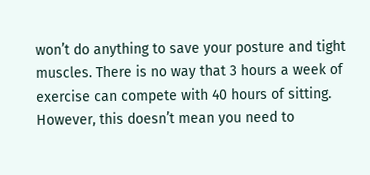won’t do anything to save your posture and tight muscles. There is no way that 3 hours a week of exercise can compete with 40 hours of sitting. However, this doesn’t mean you need to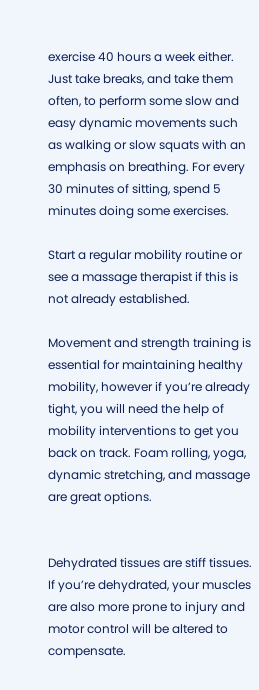exercise 40 hours a week either. Just take breaks, and take them often, to perform some slow and easy dynamic movements such as walking or slow squats with an emphasis on breathing. For every 30 minutes of sitting, spend 5 minutes doing some exercises.

Start a regular mobility routine or see a massage therapist if this is not already established.

Movement and strength training is essential for maintaining healthy mobility, however if you’re already tight, you will need the help of mobility interventions to get you back on track. Foam rolling, yoga, dynamic stretching, and massage are great options.


Dehydrated tissues are stiff tissues. If you’re dehydrated, your muscles are also more prone to injury and motor control will be altered to compensate.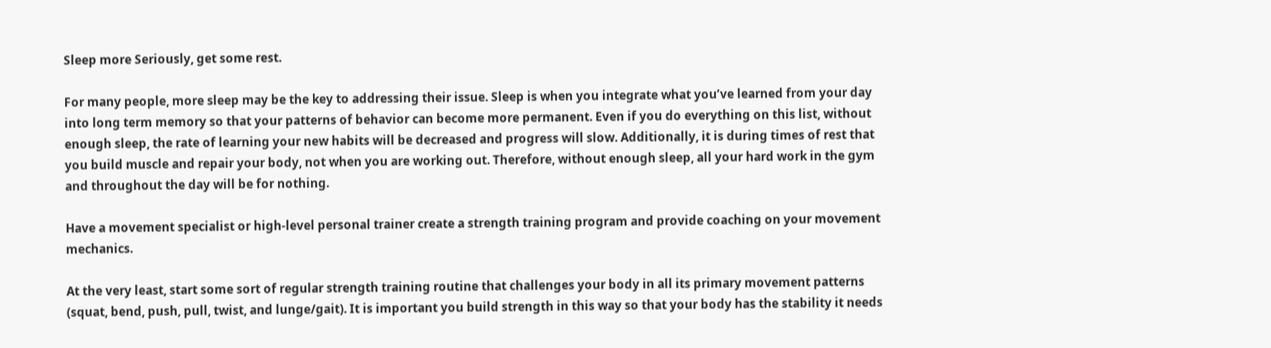Sleep more Seriously, get some rest.

For many people, more sleep may be the key to addressing their issue. Sleep is when you integrate what you’ve learned from your day into long term memory so that your patterns of behavior can become more permanent. Even if you do everything on this list, without enough sleep, the rate of learning your new habits will be decreased and progress will slow. Additionally, it is during times of rest that you build muscle and repair your body, not when you are working out. Therefore, without enough sleep, all your hard work in the gym and throughout the day will be for nothing.

Have a movement specialist or high-level personal trainer create a strength training program and provide coaching on your movement mechanics.

At the very least, start some sort of regular strength training routine that challenges your body in all its primary movement patterns (squat, bend, push, pull, twist, and lunge/gait). It is important you build strength in this way so that your body has the stability it needs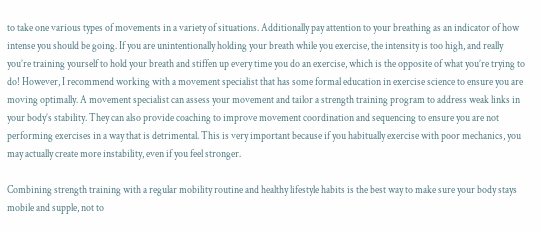to take one various types of movements in a variety of situations. Additionally pay attention to your breathing as an indicator of how intense you should be going. If you are unintentionally holding your breath while you exercise, the intensity is too high, and really you’re training yourself to hold your breath and stiffen up every time you do an exercise, which is the opposite of what you’re trying to do! However, I recommend working with a movement specialist that has some formal education in exercise science to ensure you are moving optimally. A movement specialist can assess your movement and tailor a strength training program to address weak links in your body’s stability. They can also provide coaching to improve movement coordination and sequencing to ensure you are not performing exercises in a way that is detrimental. This is very important because if you habitually exercise with poor mechanics, you may actually create more instability, even if you feel stronger.

Combining strength training with a regular mobility routine and healthy lifestyle habits is the best way to make sure your body stays mobile and supple, not to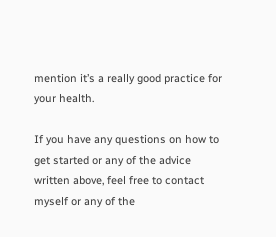mention it’s a really good practice for your health.

If you have any questions on how to get started or any of the advice written above, feel free to contact myself or any of the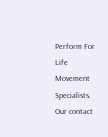Perform For Life Movement Specialists. Our contact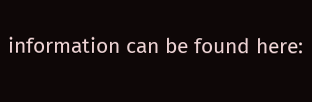information can be found here: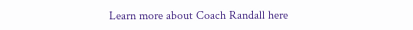Learn more about Coach Randall here